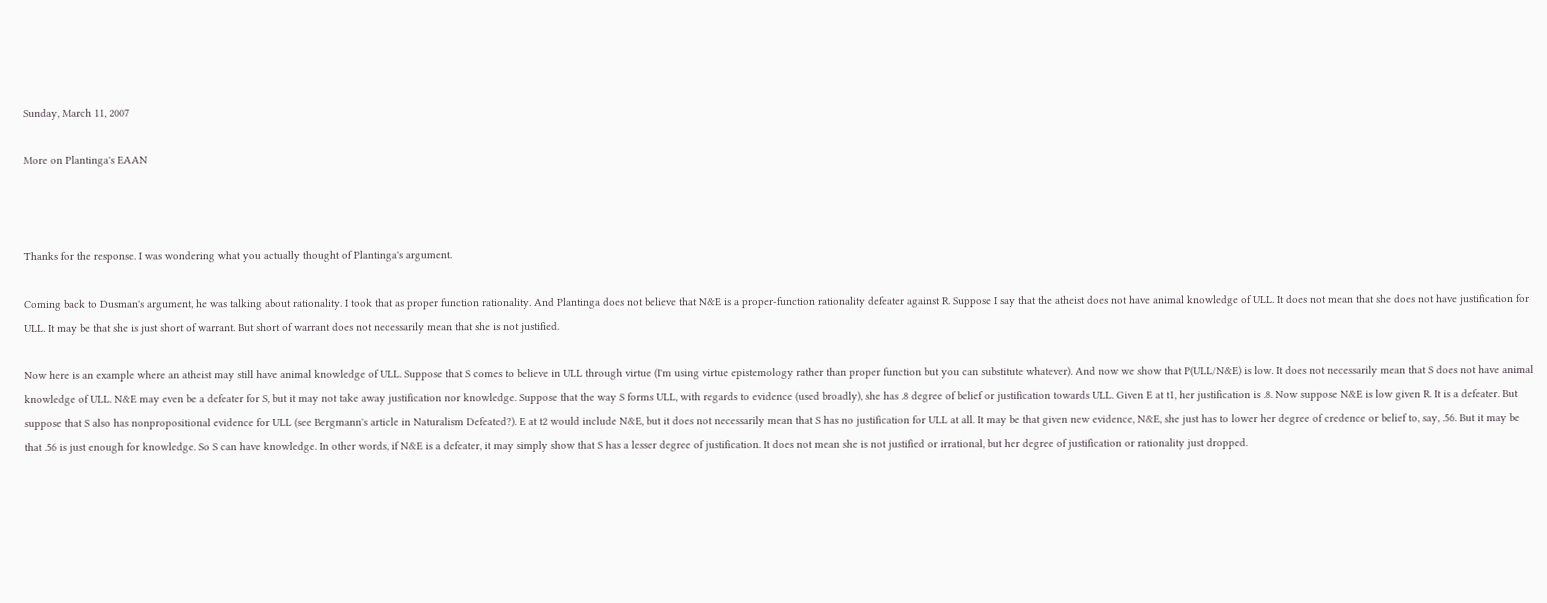Sunday, March 11, 2007

More on Plantinga's EAAN



Thanks for the response. I was wondering what you actually thought of Plantinga's argument.

Coming back to Dusman's argument, he was talking about rationality. I took that as proper function rationality. And Plantinga does not believe that N&E is a proper-function rationality defeater against R. Suppose I say that the atheist does not have animal knowledge of ULL. It does not mean that she does not have justification for ULL. It may be that she is just short of warrant. But short of warrant does not necessarily mean that she is not justified.

Now here is an example where an atheist may still have animal knowledge of ULL. Suppose that S comes to believe in ULL through virtue (I'm using virtue epistemology rather than proper function but you can substitute whatever). And now we show that P(ULL/N&E) is low. It does not necessarily mean that S does not have animal knowledge of ULL. N&E may even be a defeater for S, but it may not take away justification nor knowledge. Suppose that the way S forms ULL, with regards to evidence (used broadly), she has .8 degree of belief or justification towards ULL. Given E at t1, her justification is .8. Now suppose N&E is low given R. It is a defeater. But suppose that S also has nonpropositional evidence for ULL (see Bergmann's article in Naturalism Defeated?). E at t2 would include N&E, but it does not necessarily mean that S has no justification for ULL at all. It may be that given new evidence, N&E, she just has to lower her degree of credence or belief to, say, .56. But it may be that .56 is just enough for knowledge. So S can have knowledge. In other words, if N&E is a defeater, it may simply show that S has a lesser degree of justification. It does not mean she is not justified or irrational, but her degree of justification or rationality just dropped.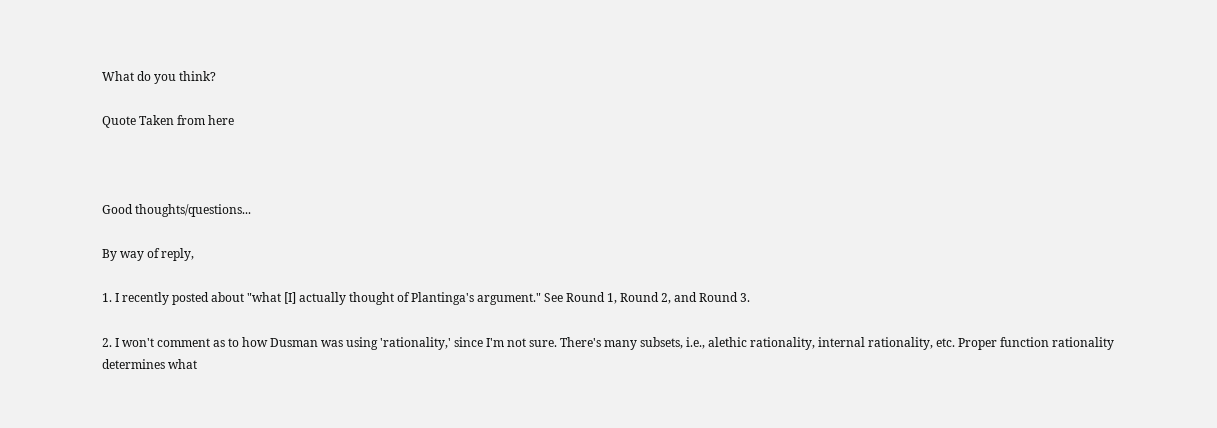What do you think?

Quote Taken from here



Good thoughts/questions...

By way of reply,

1. I recently posted about "what [I] actually thought of Plantinga's argument." See Round 1, Round 2, and Round 3.

2. I won't comment as to how Dusman was using 'rationality,' since I'm not sure. There's many subsets, i.e., alethic rationality, internal rationality, etc. Proper function rationality determines what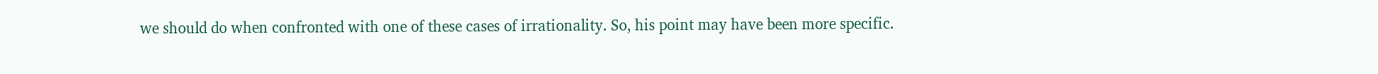we should do when confronted with one of these cases of irrationality. So, his point may have been more specific.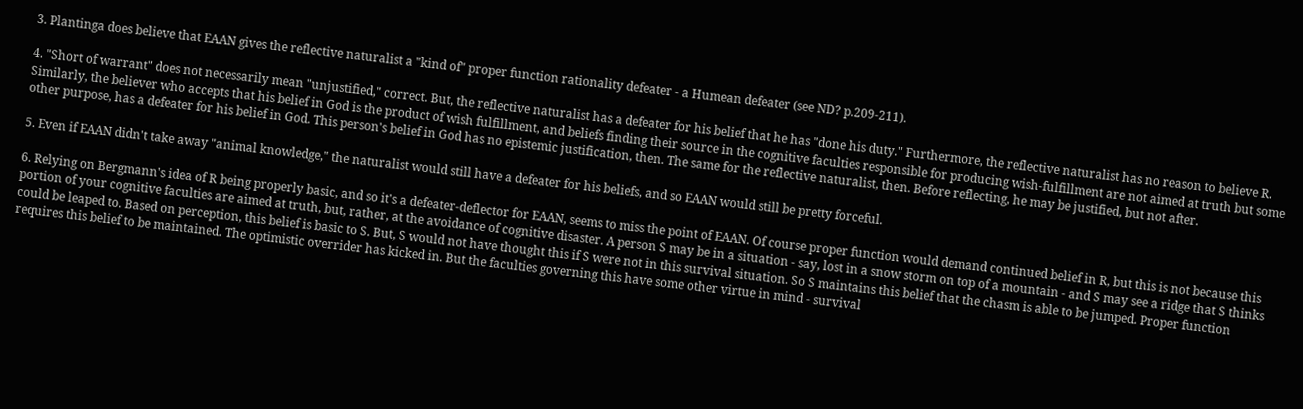3. Plantinga does believe that EAAN gives the reflective naturalist a "kind of" proper function rationality defeater - a Humean defeater (see ND? p.209-211).

4. "Short of warrant" does not necessarily mean "unjustified," correct. But, the reflective naturalist has a defeater for his belief that he has "done his duty." Furthermore, the reflective naturalist has no reason to believe R. Similarly, the believer who accepts that his belief in God is the product of wish fulfillment, and beliefs finding their source in the cognitive faculties responsible for producing wish-fulfillment are not aimed at truth but some other purpose, has a defeater for his belief in God. This person's belief in God has no epistemic justification, then. The same for the reflective naturalist, then. Before reflecting, he may be justified, but not after.

5. Even if EAAN didn't take away "animal knowledge," the naturalist would still have a defeater for his beliefs, and so EAAN would still be pretty forceful.

6. Relying on Bergmann's idea of R being properly basic, and so it's a defeater-deflector for EAAN, seems to miss the point of EAAN. Of course proper function would demand continued belief in R, but this is not because this portion of your cognitive faculties are aimed at truth, but, rather, at the avoidance of cognitive disaster. A person S may be in a situation - say, lost in a snow storm on top of a mountain - and S may see a ridge that S thinks could be leaped to. Based on perception, this belief is basic to S. But, S would not have thought this if S were not in this survival situation. So S maintains this belief that the chasm is able to be jumped. Proper function requires this belief to be maintained. The optimistic overrider has kicked in. But the faculties governing this have some other virtue in mind - survival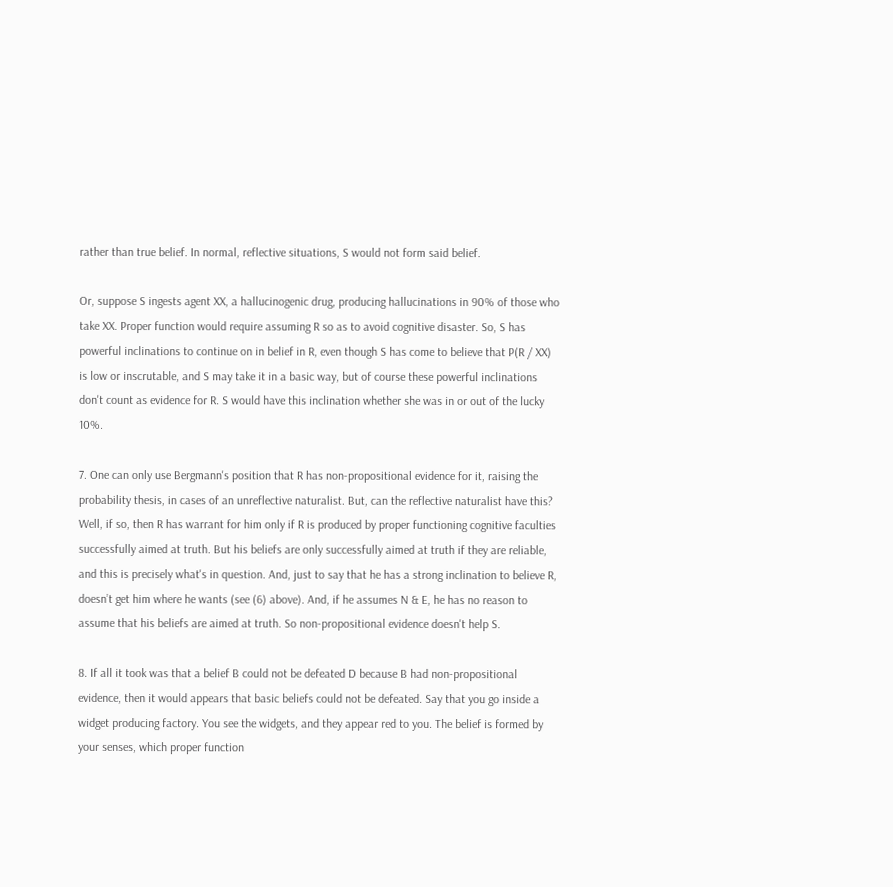rather than true belief. In normal, reflective situations, S would not form said belief.

Or, suppose S ingests agent XX, a hallucinogenic drug, producing hallucinations in 90% of those who take XX. Proper function would require assuming R so as to avoid cognitive disaster. So, S has powerful inclinations to continue on in belief in R, even though S has come to believe that P(R / XX) is low or inscrutable, and S may take it in a basic way, but of course these powerful inclinations don't count as evidence for R. S would have this inclination whether she was in or out of the lucky 10%.

7. One can only use Bergmann's position that R has non-propositional evidence for it, raising the probability thesis, in cases of an unreflective naturalist. But, can the reflective naturalist have this? Well, if so, then R has warrant for him only if R is produced by proper functioning cognitive faculties successfully aimed at truth. But his beliefs are only successfully aimed at truth if they are reliable, and this is precisely what's in question. And, just to say that he has a strong inclination to believe R, doesn’t get him where he wants (see (6) above). And, if he assumes N & E, he has no reason to assume that his beliefs are aimed at truth. So non-propositional evidence doesn't help S.

8. If all it took was that a belief B could not be defeated D because B had non-propositional evidence, then it would appears that basic beliefs could not be defeated. Say that you go inside a widget producing factory. You see the widgets, and they appear red to you. The belief is formed by your senses, which proper function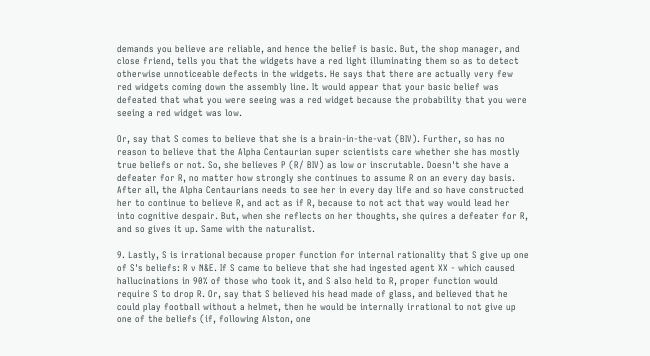demands you believe are reliable, and hence the belief is basic. But, the shop manager, and close friend, tells you that the widgets have a red light illuminating them so as to detect otherwise unnoticeable defects in the widgets. He says that there are actually very few red widgets coming down the assembly line. It would appear that your basic belief was defeated that what you were seeing was a red widget because the probability that you were seeing a red widget was low.

Or, say that S comes to believe that she is a brain-in-the-vat (BIV). Further, so has no reason to believe that the Alpha Centaurian super scientists care whether she has mostly true beliefs or not. So, she believes P (R/ BIV) as low or inscrutable. Doesn't she have a defeater for R, no matter how strongly she continues to assume R on an every day basis. After all, the Alpha Centaurians needs to see her in every day life and so have constructed her to continue to believe R, and act as if R, because to not act that way would lead her into cognitive despair. But, when she reflects on her thoughts, she quires a defeater for R, and so gives it up. Same with the naturalist.

9. Lastly, S is irrational because proper function for internal rationality that S give up one of S's beliefs: R v N&E. If S came to believe that she had ingested agent XX - which caused hallucinations in 90% of those who took it, and S also held to R, proper function would require S to drop R. Or, say that S believed his head made of glass, and believed that he could play football without a helmet, then he would be internally irrational to not give up one of the beliefs (if, following Alston, one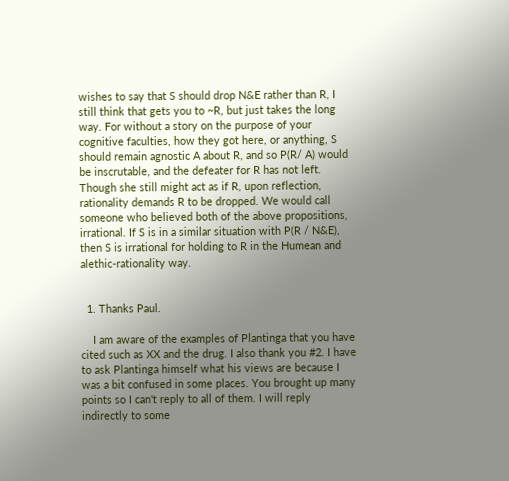wishes to say that S should drop N&E rather than R, I still think that gets you to ~R, but just takes the long way. For without a story on the purpose of your cognitive faculties, how they got here, or anything, S should remain agnostic A about R, and so P(R/ A) would be inscrutable, and the defeater for R has not left. Though she still might act as if R, upon reflection, rationality demands R to be dropped. We would call someone who believed both of the above propositions, irrational. If S is in a similar situation with P(R / N&E), then S is irrational for holding to R in the Humean and alethic-rationality way.


  1. Thanks Paul.

    I am aware of the examples of Plantinga that you have cited such as XX and the drug. I also thank you #2. I have to ask Plantinga himself what his views are because I was a bit confused in some places. You brought up many points so I can't reply to all of them. I will reply indirectly to some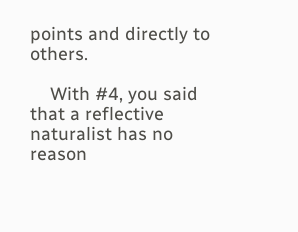points and directly to others.

    With #4, you said that a reflective naturalist has no reason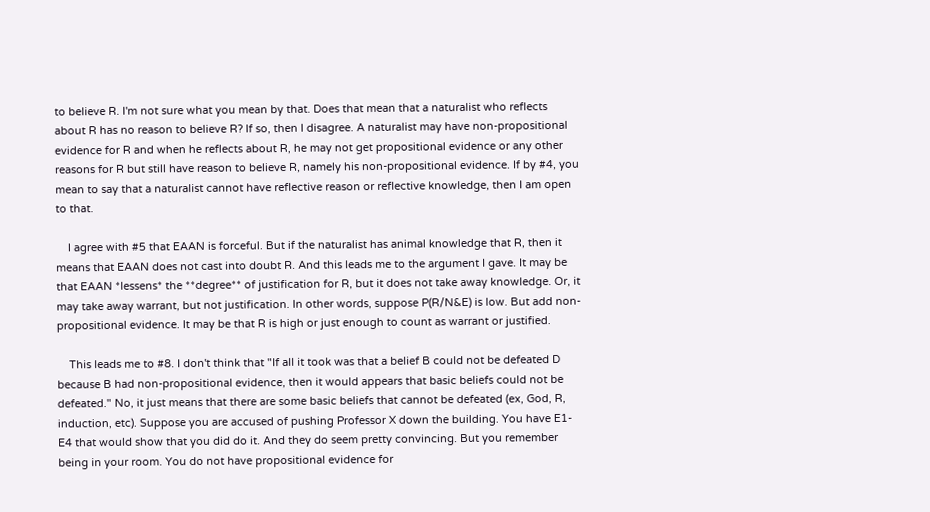to believe R. I'm not sure what you mean by that. Does that mean that a naturalist who reflects about R has no reason to believe R? If so, then I disagree. A naturalist may have non-propositional evidence for R and when he reflects about R, he may not get propositional evidence or any other reasons for R but still have reason to believe R, namely his non-propositional evidence. If by #4, you mean to say that a naturalist cannot have reflective reason or reflective knowledge, then I am open to that.

    I agree with #5 that EAAN is forceful. But if the naturalist has animal knowledge that R, then it means that EAAN does not cast into doubt R. And this leads me to the argument I gave. It may be that EAAN *lessens* the **degree** of justification for R, but it does not take away knowledge. Or, it may take away warrant, but not justification. In other words, suppose P(R/N&E) is low. But add non-propositional evidence. It may be that R is high or just enough to count as warrant or justified.

    This leads me to #8. I don't think that "If all it took was that a belief B could not be defeated D because B had non-propositional evidence, then it would appears that basic beliefs could not be defeated." No, it just means that there are some basic beliefs that cannot be defeated (ex, God, R, induction, etc). Suppose you are accused of pushing Professor X down the building. You have E1-E4 that would show that you did do it. And they do seem pretty convincing. But you remember being in your room. You do not have propositional evidence for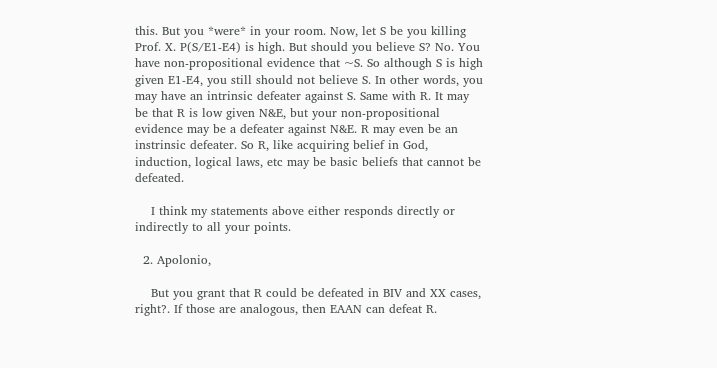this. But you *were* in your room. Now, let S be you killing Prof. X. P(S/E1-E4) is high. But should you believe S? No. You have non-propositional evidence that ~S. So although S is high given E1-E4, you still should not believe S. In other words, you may have an intrinsic defeater against S. Same with R. It may be that R is low given N&E, but your non-propositional evidence may be a defeater against N&E. R may even be an instrinsic defeater. So R, like acquiring belief in God, induction, logical laws, etc may be basic beliefs that cannot be defeated.

    I think my statements above either responds directly or indirectly to all your points.

  2. Apolonio,

    But you grant that R could be defeated in BIV and XX cases, right?. If those are analogous, then EAAN can defeat R.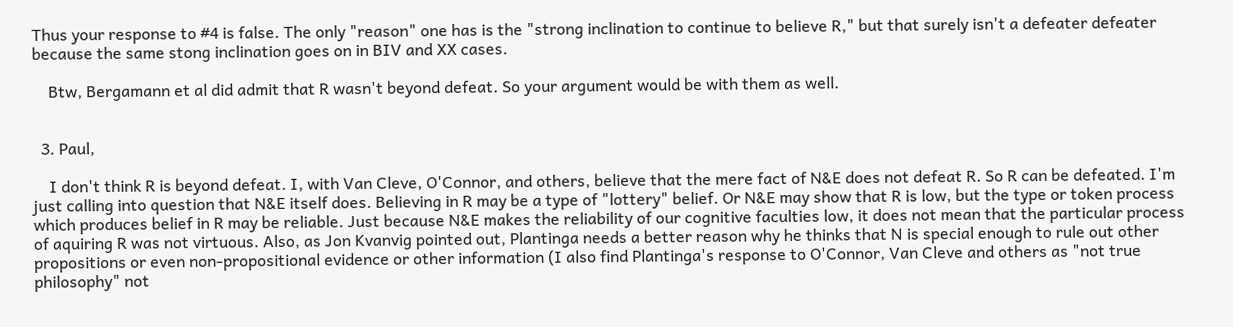Thus your response to #4 is false. The only "reason" one has is the "strong inclination to continue to believe R," but that surely isn't a defeater defeater because the same stong inclination goes on in BIV and XX cases.

    Btw, Bergamann et al did admit that R wasn't beyond defeat. So your argument would be with them as well.


  3. Paul,

    I don't think R is beyond defeat. I, with Van Cleve, O'Connor, and others, believe that the mere fact of N&E does not defeat R. So R can be defeated. I'm just calling into question that N&E itself does. Believing in R may be a type of "lottery" belief. Or N&E may show that R is low, but the type or token process which produces belief in R may be reliable. Just because N&E makes the reliability of our cognitive faculties low, it does not mean that the particular process of aquiring R was not virtuous. Also, as Jon Kvanvig pointed out, Plantinga needs a better reason why he thinks that N is special enough to rule out other propositions or even non-propositional evidence or other information (I also find Plantinga's response to O'Connor, Van Cleve and others as "not true philosophy" not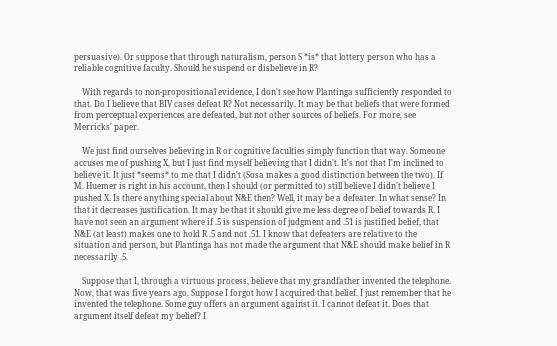persuasive). Or suppose that through naturalism, person S *is* that lottery person who has a reliable cognitive faculty. Should he suspend or disbelieve in R?

    With regards to non-propositional evidence, I don't see how Plantinga sufficiently responded to that. Do I believe that BIV cases defeat R? Not necessarily. It may be that beliefs that were formed from perceptual experiences are defeated, but not other sources of beliefs. For more, see Merricks' paper.

    We just find ourselves believing in R or cognitive faculties simply function that way. Someone accuses me of pushing X, but I just find myself believing that I didn't. It's not that I'm inclined to believe it. It just *seems* to me that I didn't (Sosa makes a good distinction between the two). If M. Huemer is right in his account, then I should (or permitted to) still believe I didn't believe I pushed X. Is there anything special about N&E then? Well, it may be a defeater. In what sense? In that it decreases justification. It may be that it should give me less degree of belief towards R. I have not seen an argument where if .5 is suspension of judgment and .51 is justified belief, that N&E (at least) makes one to hold R .5 and not .51. I know that defeaters are relative to the situation and person, but Plantinga has not made the argument that N&E should make belief in R necessarily .5.

    Suppose that I, through a virtuous process, believe that my grandfather invented the telephone. Now, that was five years ago. Suppose I forgot how I acquired that belief. I just remember that he invented the telephone. Some guy offers an argument against it. I cannot defeat it. Does that argument itself defeat my belief? I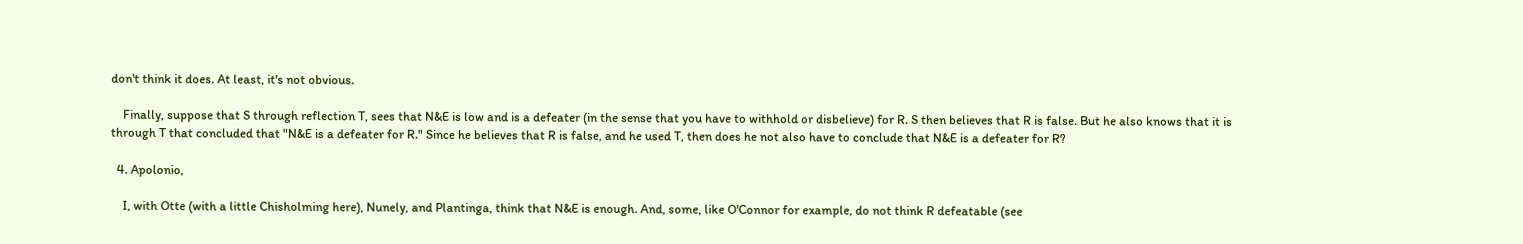don't think it does. At least, it's not obvious.

    Finally, suppose that S through reflection T, sees that N&E is low and is a defeater (in the sense that you have to withhold or disbelieve) for R. S then believes that R is false. But he also knows that it is through T that concluded that "N&E is a defeater for R." Since he believes that R is false, and he used T, then does he not also have to conclude that N&E is a defeater for R?

  4. Apolonio,

    I, with Otte (with a little Chisholming here), Nunely, and Plantinga, think that N&E is enough. And, some, like O'Connor for example, do not think R defeatable (see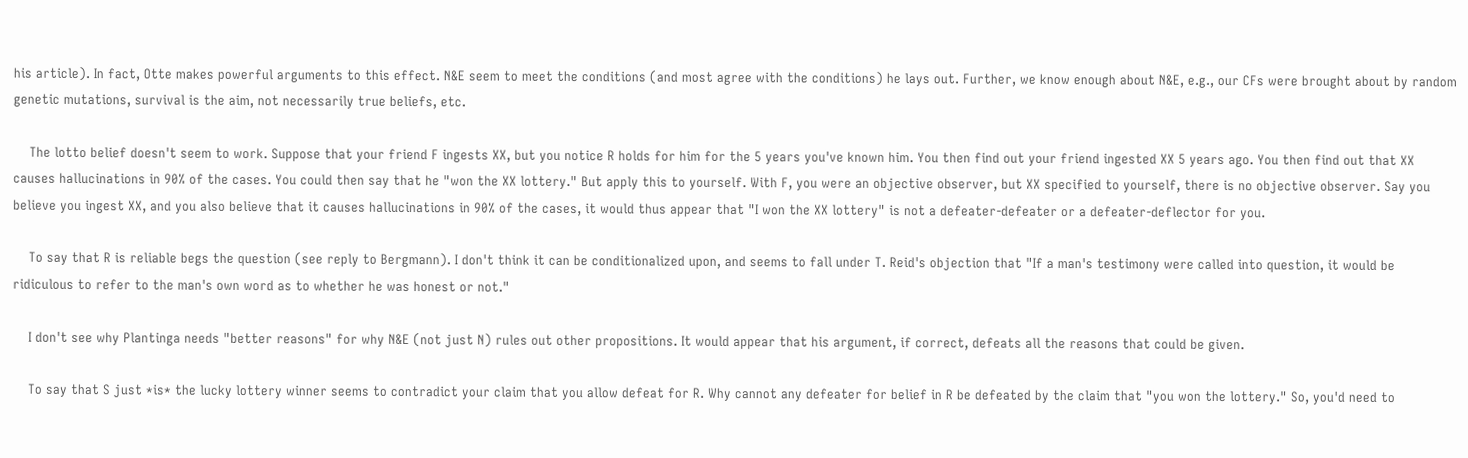his article). In fact, Otte makes powerful arguments to this effect. N&E seem to meet the conditions (and most agree with the conditions) he lays out. Further, we know enough about N&E, e.g., our CFs were brought about by random genetic mutations, survival is the aim, not necessarily true beliefs, etc.

    The lotto belief doesn't seem to work. Suppose that your friend F ingests XX, but you notice R holds for him for the 5 years you've known him. You then find out your friend ingested XX 5 years ago. You then find out that XX causes hallucinations in 90% of the cases. You could then say that he "won the XX lottery." But apply this to yourself. With F, you were an objective observer, but XX specified to yourself, there is no objective observer. Say you believe you ingest XX, and you also believe that it causes hallucinations in 90% of the cases, it would thus appear that "I won the XX lottery" is not a defeater-defeater or a defeater-deflector for you.

    To say that R is reliable begs the question (see reply to Bergmann). I don't think it can be conditionalized upon, and seems to fall under T. Reid's objection that "If a man's testimony were called into question, it would be ridiculous to refer to the man's own word as to whether he was honest or not."

    I don't see why Plantinga needs "better reasons" for why N&E (not just N) rules out other propositions. It would appear that his argument, if correct, defeats all the reasons that could be given.

    To say that S just *is* the lucky lottery winner seems to contradict your claim that you allow defeat for R. Why cannot any defeater for belief in R be defeated by the claim that "you won the lottery." So, you'd need to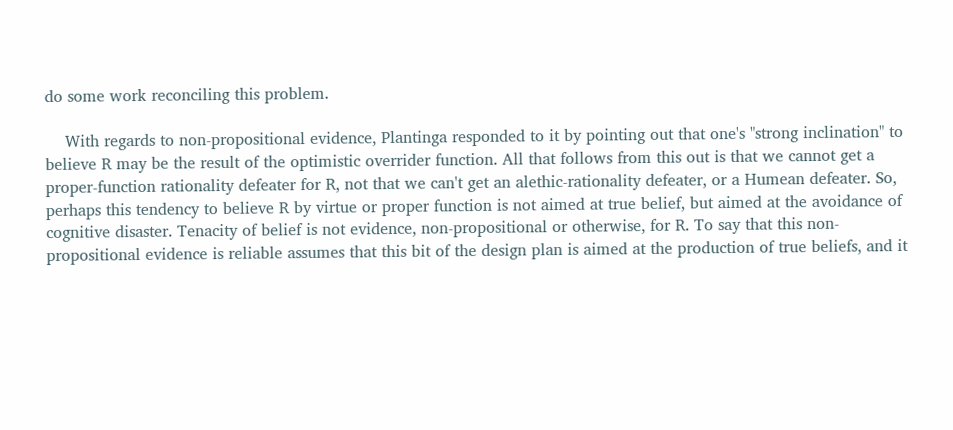do some work reconciling this problem.

    With regards to non-propositional evidence, Plantinga responded to it by pointing out that one's "strong inclination" to believe R may be the result of the optimistic overrider function. All that follows from this out is that we cannot get a proper-function rationality defeater for R, not that we can't get an alethic-rationality defeater, or a Humean defeater. So, perhaps this tendency to believe R by virtue or proper function is not aimed at true belief, but aimed at the avoidance of cognitive disaster. Tenacity of belief is not evidence, non-propositional or otherwise, for R. To say that this non-propositional evidence is reliable assumes that this bit of the design plan is aimed at the production of true beliefs, and it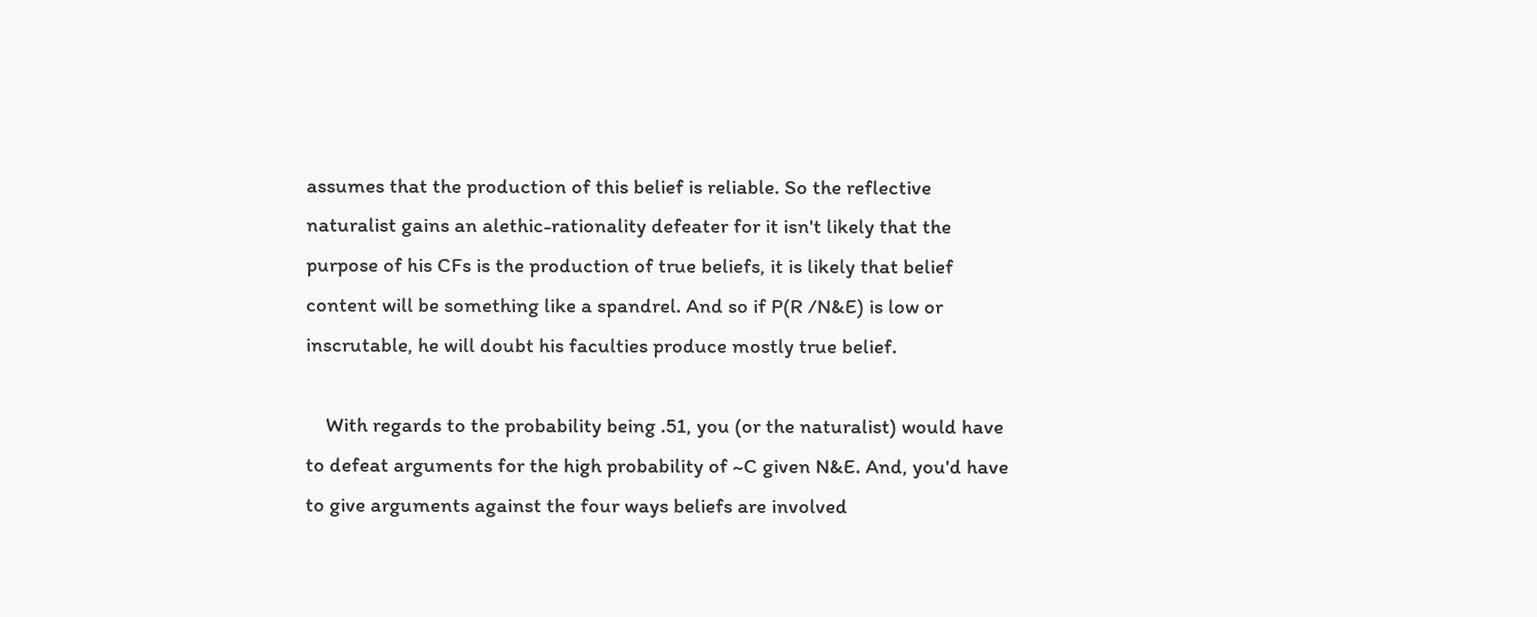assumes that the production of this belief is reliable. So the reflective naturalist gains an alethic-rationality defeater for it isn't likely that the purpose of his CFs is the production of true beliefs, it is likely that belief content will be something like a spandrel. And so if P(R /N&E) is low or inscrutable, he will doubt his faculties produce mostly true belief.

    With regards to the probability being .51, you (or the naturalist) would have to defeat arguments for the high probability of ~C given N&E. And, you'd have to give arguments against the four ways beliefs are involved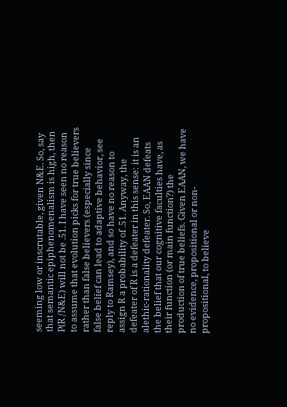seeming low or inscrutable, given N&E. So, say that semantic epiphenomenalism is high, then P(R /N&E) will not be .51. I have seen no reason to assume that evolution picks for true believers rather than false believers (especially since false belief can lead to adaptive behavior, see reply to Ramsey), and so have no reason to assign R a probability of .51. Anyway, the defeater of R is a defeater in this sense: it is an alethic-rationality defeater. So, EAAN defeats the belief that our cognitive faculties have, as their function (or main function?) the production of true beliefs. Given EAAN, we have no evidence, propositional or non-propositional, to believe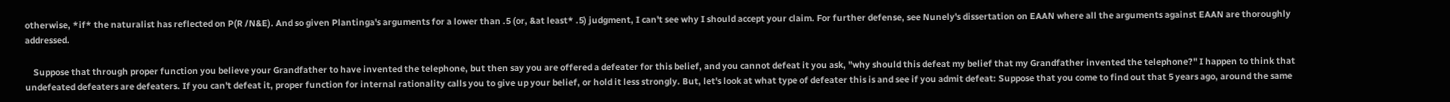otherwise, *if* the naturalist has reflected on P(R /N&E). And so given Plantinga's arguments for a lower than .5 (or, &at least* .5) judgment, I can't see why I should accept your claim. For further defense, see Nunely's dissertation on EAAN where all the arguments against EAAN are thoroughly addressed.

    Suppose that through proper function you believe your Grandfather to have invented the telephone, but then say you are offered a defeater for this belief, and you cannot defeat it you ask, "why should this defeat my belief that my Grandfather invented the telephone?" I happen to think that undefeated defeaters are defeaters. If you can't defeat it, proper function for internal rationality calls you to give up your belief, or hold it less strongly. But, let's look at what type of defeater this is and see if you admit defeat: Suppose that you come to find out that 5 years ago, around the same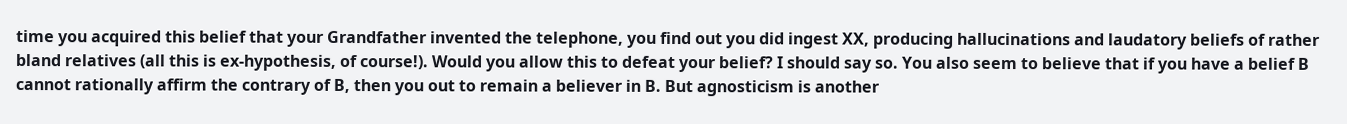time you acquired this belief that your Grandfather invented the telephone, you find out you did ingest XX, producing hallucinations and laudatory beliefs of rather bland relatives (all this is ex-hypothesis, of course!). Would you allow this to defeat your belief? I should say so. You also seem to believe that if you have a belief B cannot rationally affirm the contrary of B, then you out to remain a believer in B. But agnosticism is another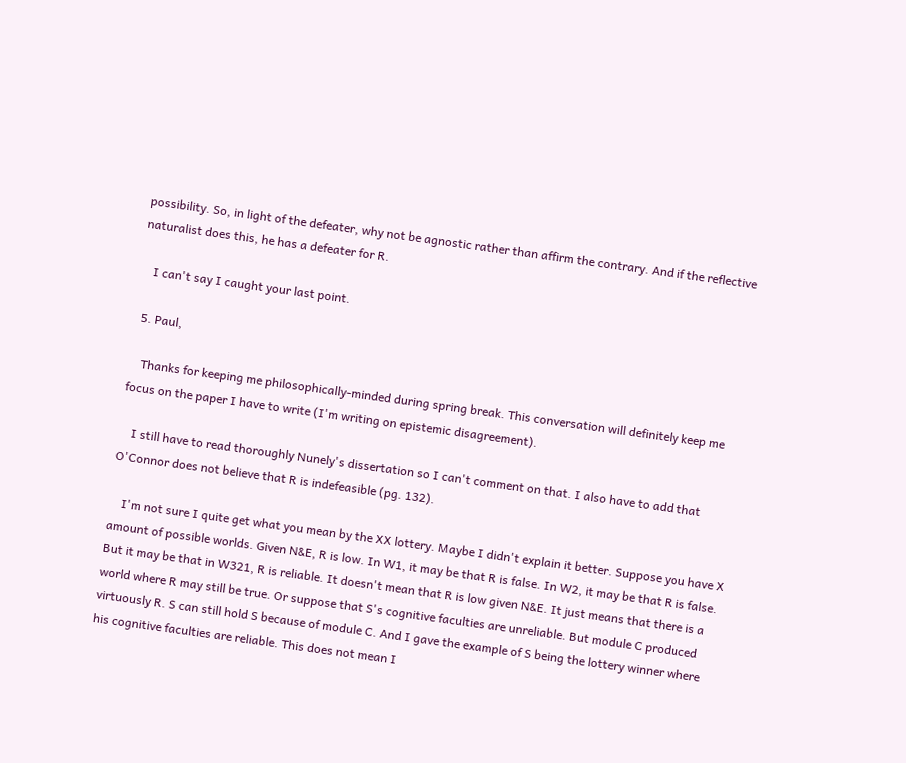possibility. So, in light of the defeater, why not be agnostic rather than affirm the contrary. And if the reflective naturalist does this, he has a defeater for R.

    I can't say I caught your last point.

  5. Paul,

    Thanks for keeping me philosophically-minded during spring break. This conversation will definitely keep me focus on the paper I have to write (I'm writing on epistemic disagreement).

    I still have to read thoroughly Nunely's dissertation so I can't comment on that. I also have to add that O'Connor does not believe that R is indefeasible (pg. 132).

    I'm not sure I quite get what you mean by the XX lottery. Maybe I didn't explain it better. Suppose you have X amount of possible worlds. Given N&E, R is low. In W1, it may be that R is false. In W2, it may be that R is false. But it may be that in W321, R is reliable. It doesn't mean that R is low given N&E. It just means that there is a world where R may still be true. Or suppose that S's cognitive faculties are unreliable. But module C produced virtuously R. S can still hold S because of module C. And I gave the example of S being the lottery winner where his cognitive faculties are reliable. This does not mean I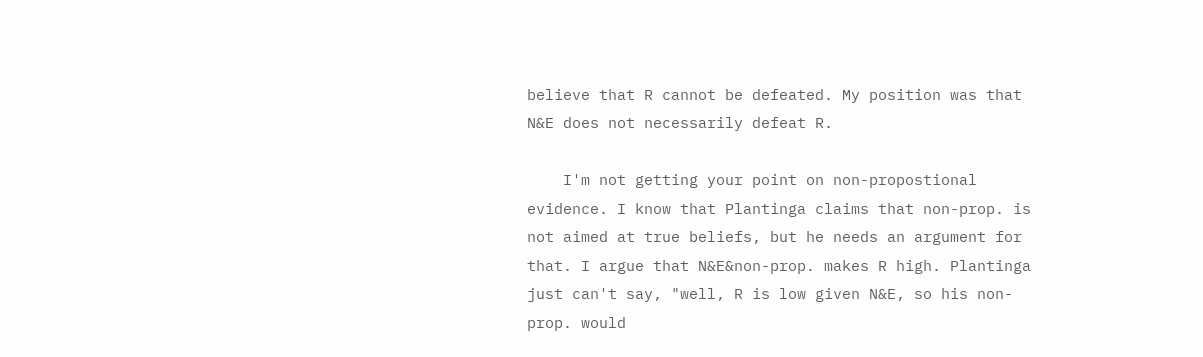believe that R cannot be defeated. My position was that N&E does not necessarily defeat R.

    I'm not getting your point on non-propostional evidence. I know that Plantinga claims that non-prop. is not aimed at true beliefs, but he needs an argument for that. I argue that N&E&non-prop. makes R high. Plantinga just can't say, "well, R is low given N&E, so his non-prop. would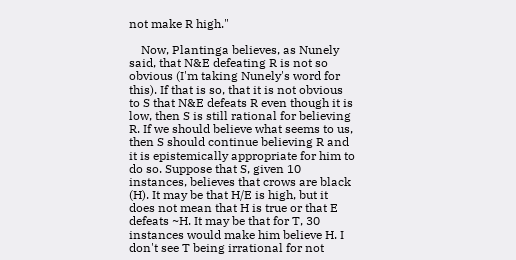not make R high."

    Now, Plantinga believes, as Nunely said, that N&E defeating R is not so obvious (I'm taking Nunely's word for this). If that is so, that it is not obvious to S that N&E defeats R even though it is low, then S is still rational for believing R. If we should believe what seems to us, then S should continue believing R and it is epistemically appropriate for him to do so. Suppose that S, given 10 instances, believes that crows are black (H). It may be that H/E is high, but it does not mean that H is true or that E defeats ~H. It may be that for T, 30 instances would make him believe H. I don't see T being irrational for not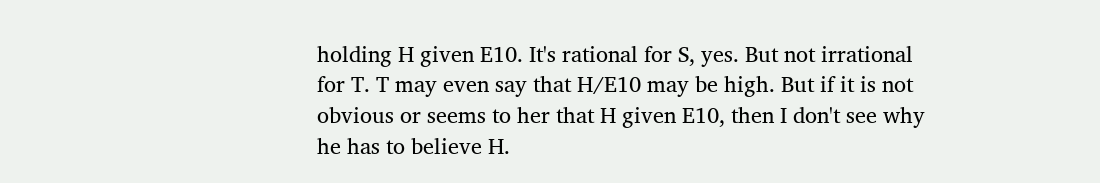holding H given E10. It's rational for S, yes. But not irrational for T. T may even say that H/E10 may be high. But if it is not obvious or seems to her that H given E10, then I don't see why he has to believe H.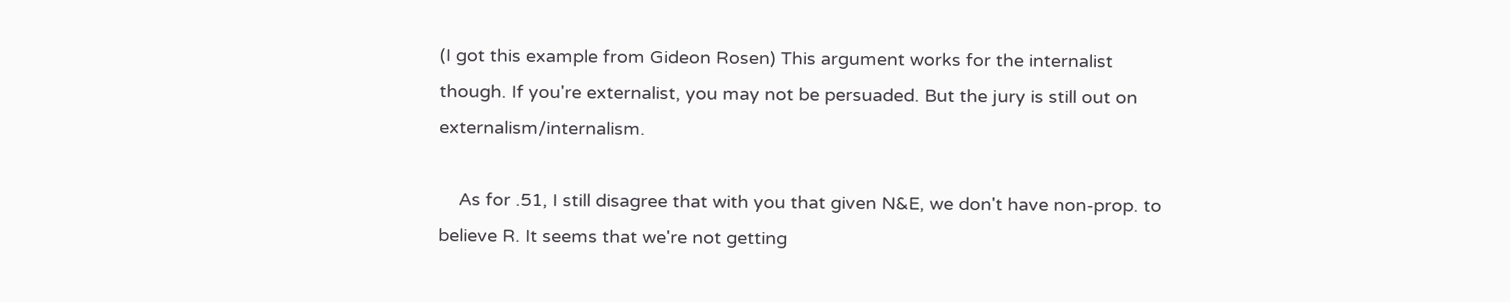(I got this example from Gideon Rosen) This argument works for the internalist though. If you're externalist, you may not be persuaded. But the jury is still out on externalism/internalism.

    As for .51, I still disagree that with you that given N&E, we don't have non-prop. to believe R. It seems that we're not getting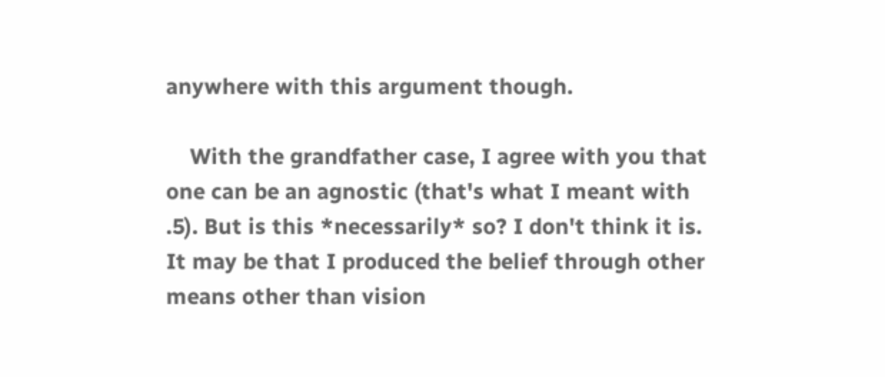anywhere with this argument though.

    With the grandfather case, I agree with you that one can be an agnostic (that's what I meant with .5). But is this *necessarily* so? I don't think it is. It may be that I produced the belief through other means other than vision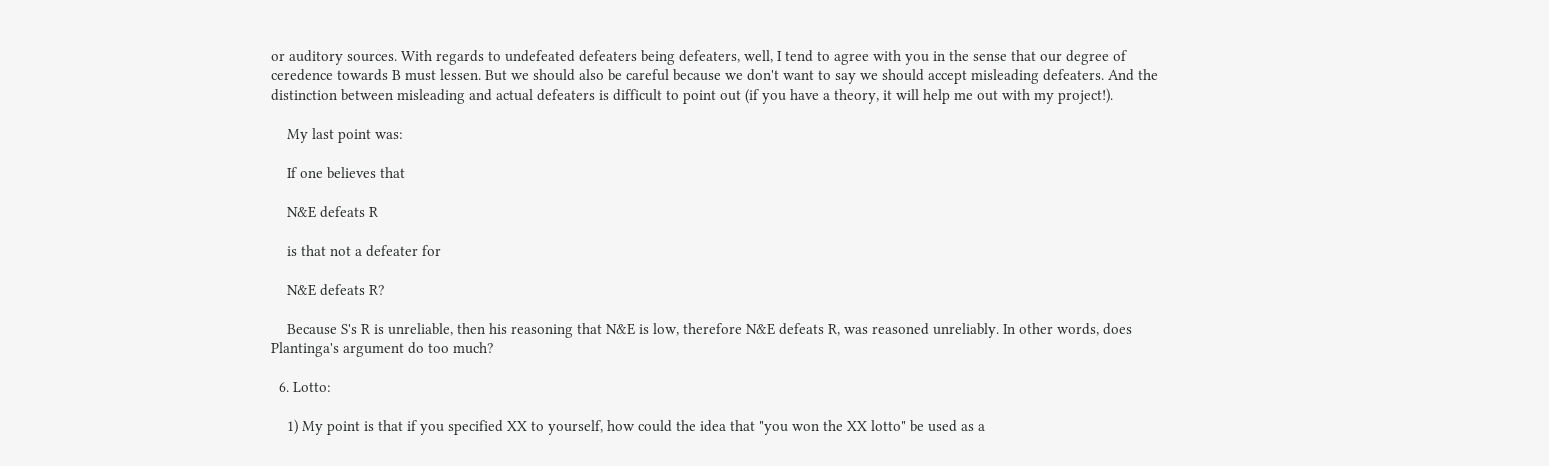or auditory sources. With regards to undefeated defeaters being defeaters, well, I tend to agree with you in the sense that our degree of ceredence towards B must lessen. But we should also be careful because we don't want to say we should accept misleading defeaters. And the distinction between misleading and actual defeaters is difficult to point out (if you have a theory, it will help me out with my project!).

    My last point was:

    If one believes that

    N&E defeats R

    is that not a defeater for

    N&E defeats R?

    Because S's R is unreliable, then his reasoning that N&E is low, therefore N&E defeats R, was reasoned unreliably. In other words, does Plantinga's argument do too much?

  6. Lotto:

    1) My point is that if you specified XX to yourself, how could the idea that "you won the XX lotto" be used as a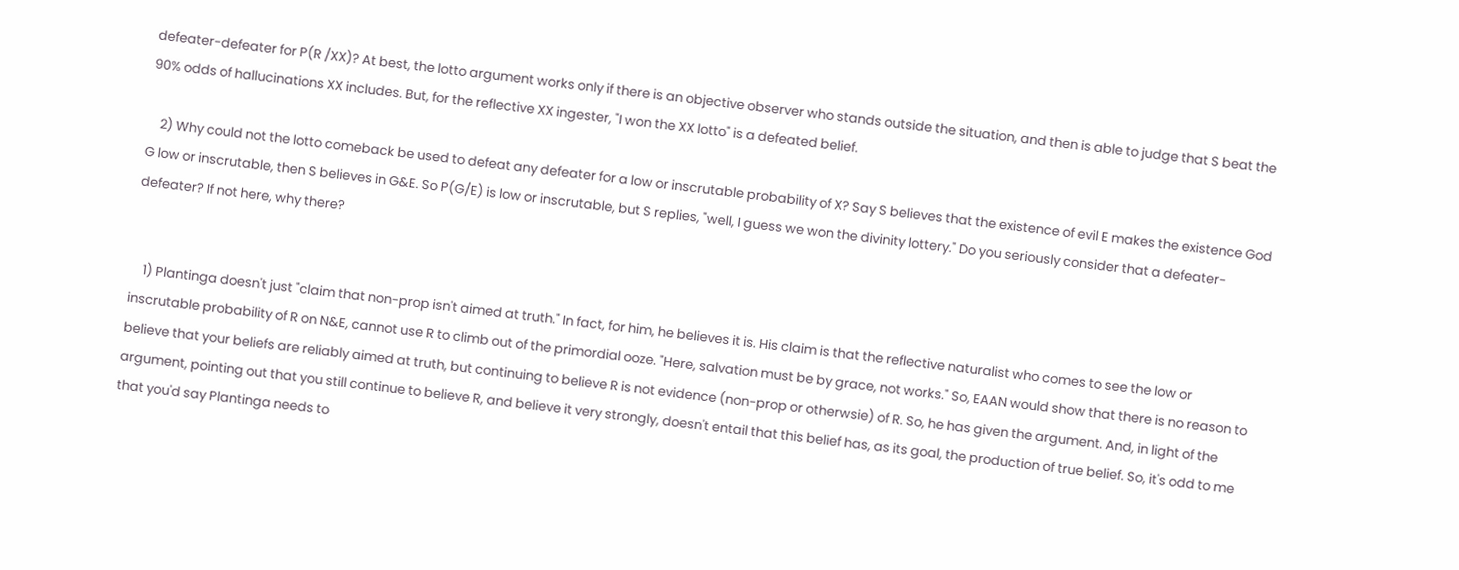defeater-defeater for P(R /XX)? At best, the lotto argument works only if there is an objective observer who stands outside the situation, and then is able to judge that S beat the 90% odds of hallucinations XX includes. But, for the reflective XX ingester, "I won the XX lotto" is a defeated belief.

    2) Why could not the lotto comeback be used to defeat any defeater for a low or inscrutable probability of X? Say S believes that the existence of evil E makes the existence God G low or inscrutable, then S believes in G&E. So P(G/E) is low or inscrutable, but S replies, "well, I guess we won the divinity lottery." Do you seriously consider that a defeater-defeater? If not here, why there?


    1) Plantinga doesn't just "claim that non-prop isn't aimed at truth." In fact, for him, he believes it is. His claim is that the reflective naturalist who comes to see the low or inscrutable probability of R on N&E, cannot use R to climb out of the primordial ooze. "Here, salvation must be by grace, not works." So, EAAN would show that there is no reason to believe that your beliefs are reliably aimed at truth, but continuing to believe R is not evidence (non-prop or otherwsie) of R. So, he has given the argument. And, in light of the argument, pointing out that you still continue to believe R, and believe it very strongly, doesn't entail that this belief has, as its goal, the production of true belief. So, it's odd to me that you'd say Plantinga needs to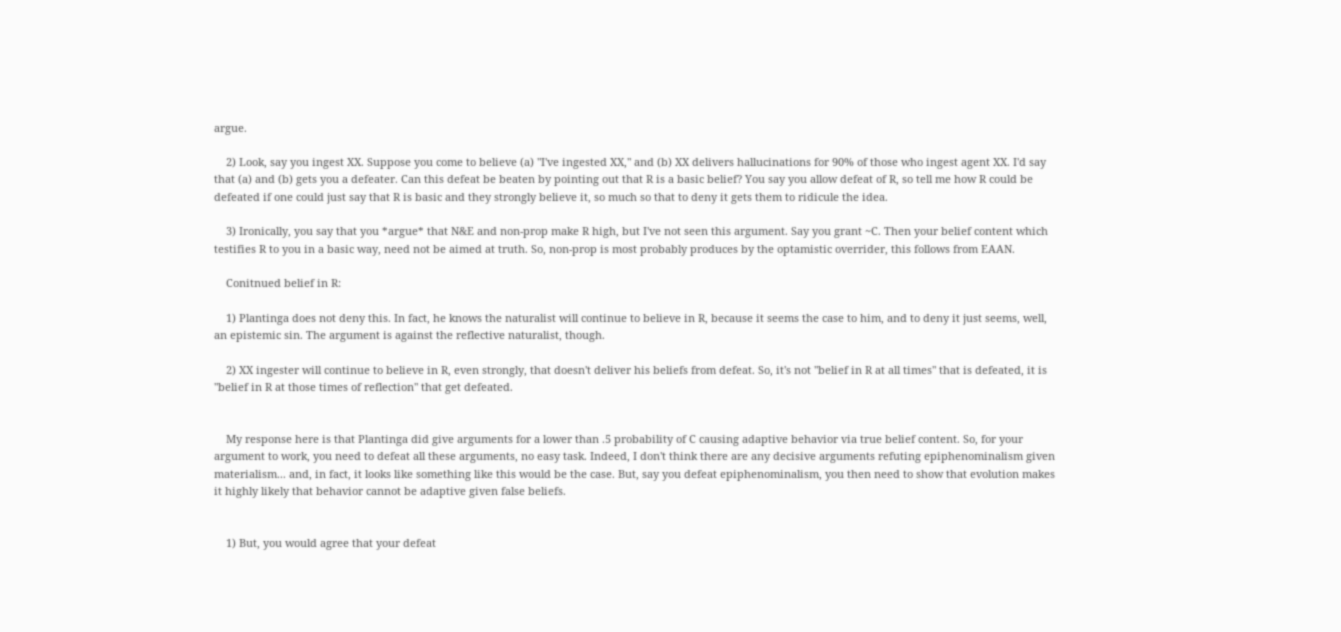argue.

    2) Look, say you ingest XX. Suppose you come to believe (a) "I've ingested XX," and (b) XX delivers hallucinations for 90% of those who ingest agent XX. I'd say that (a) and (b) gets you a defeater. Can this defeat be beaten by pointing out that R is a basic belief? You say you allow defeat of R, so tell me how R could be defeated if one could just say that R is basic and they strongly believe it, so much so that to deny it gets them to ridicule the idea.

    3) Ironically, you say that you *argue* that N&E and non-prop make R high, but I've not seen this argument. Say you grant ~C. Then your belief content which testifies R to you in a basic way, need not be aimed at truth. So, non-prop is most probably produces by the optamistic overrider, this follows from EAAN.

    Conitnued belief in R:

    1) Plantinga does not deny this. In fact, he knows the naturalist will continue to believe in R, because it seems the case to him, and to deny it just seems, well, an epistemic sin. The argument is against the reflective naturalist, though.

    2) XX ingester will continue to believe in R, even strongly, that doesn't deliver his beliefs from defeat. So, it's not "belief in R at all times" that is defeated, it is "belief in R at those times of reflection" that get defeated.


    My response here is that Plantinga did give arguments for a lower than .5 probability of C causing adaptive behavior via true belief content. So, for your argument to work, you need to defeat all these arguments, no easy task. Indeed, I don't think there are any decisive arguments refuting epiphenominalism given materialism... and, in fact, it looks like something like this would be the case. But, say you defeat epiphenominalism, you then need to show that evolution makes it highly likely that behavior cannot be adaptive given false beliefs.


    1) But, you would agree that your defeat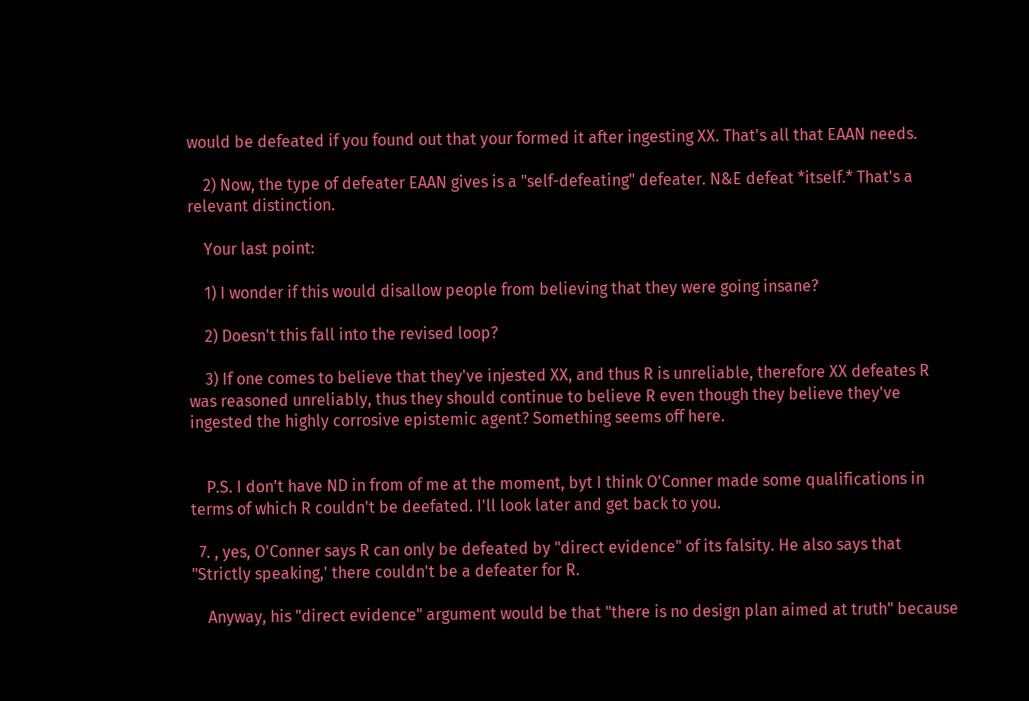would be defeated if you found out that your formed it after ingesting XX. That's all that EAAN needs.

    2) Now, the type of defeater EAAN gives is a "self-defeating" defeater. N&E defeat *itself.* That's a relevant distinction.

    Your last point:

    1) I wonder if this would disallow people from believing that they were going insane?

    2) Doesn't this fall into the revised loop?

    3) If one comes to believe that they've injested XX, and thus R is unreliable, therefore XX defeates R was reasoned unreliably, thus they should continue to believe R even though they believe they've ingested the highly corrosive epistemic agent? Something seems off here.


    P.S. I don't have ND in from of me at the moment, byt I think O'Conner made some qualifications in terms of which R couldn't be deefated. I'll look later and get back to you.

  7. , yes, O'Conner says R can only be defeated by "direct evidence" of its falsity. He also says that "Strictly speaking,' there couldn't be a defeater for R.

    Anyway, his "direct evidence" argument would be that "there is no design plan aimed at truth" because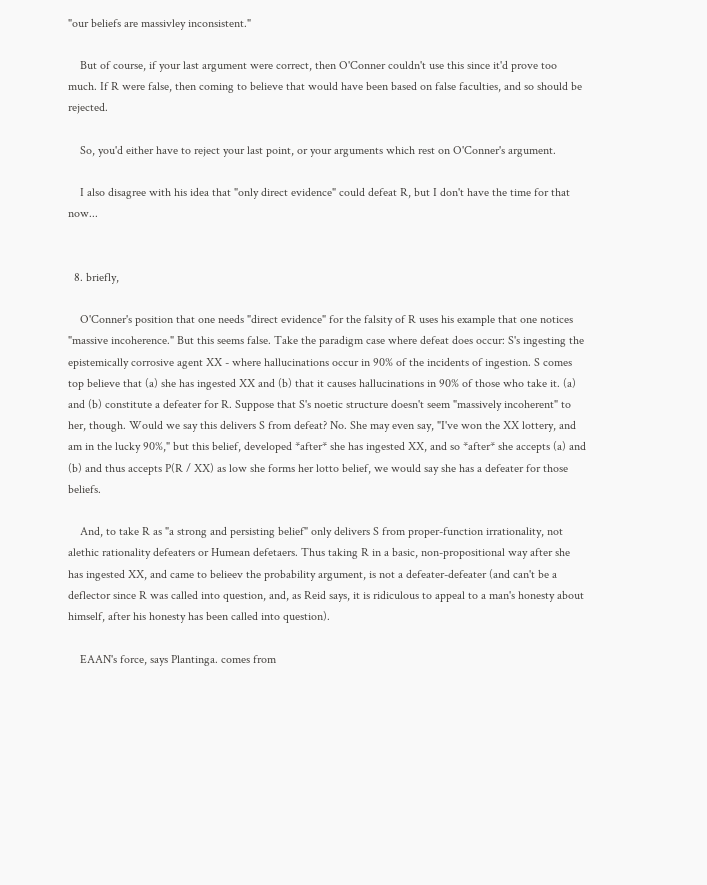"our beliefs are massivley inconsistent."

    But of course, if your last argument were correct, then O'Conner couldn't use this since it'd prove too much. If R were false, then coming to believe that would have been based on false faculties, and so should be rejected.

    So, you'd either have to reject your last point, or your arguments which rest on O'Conner's argument.

    I also disagree with his idea that "only direct evidence" could defeat R, but I don't have the time for that now...


  8. briefly,

    O'Conner's position that one needs "direct evidence" for the falsity of R uses his example that one notices "massive incoherence." But this seems false. Take the paradigm case where defeat does occur: S's ingesting the epistemically corrosive agent XX - where hallucinations occur in 90% of the incidents of ingestion. S comes top believe that (a) she has ingested XX and (b) that it causes hallucinations in 90% of those who take it. (a) and (b) constitute a defeater for R. Suppose that S's noetic structure doesn't seem "massively incoherent" to her, though. Would we say this delivers S from defeat? No. She may even say, "I've won the XX lottery, and am in the lucky 90%," but this belief, developed *after* she has ingested XX, and so *after* she accepts (a) and (b) and thus accepts P(R / XX) as low she forms her lotto belief, we would say she has a defeater for those beliefs.

    And, to take R as "a strong and persisting belief" only delivers S from proper-function irrationality, not alethic rationality defeaters or Humean defetaers. Thus taking R in a basic, non-propositional way after she has ingested XX, and came to belieev the probability argument, is not a defeater-defeater (and can't be a deflector since R was called into question, and, as Reid says, it is ridiculous to appeal to a man's honesty about himself, after his honesty has been called into question).

    EAAN's force, says Plantinga. comes from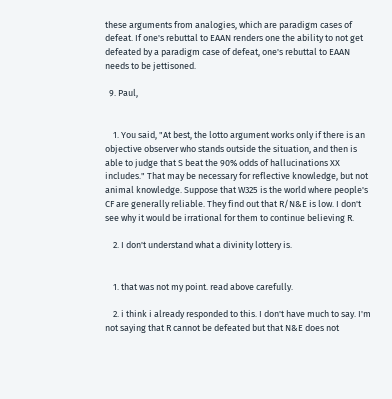these arguments from analogies, which are paradigm cases of defeat. If one's rebuttal to EAAN renders one the ability to not get defeated by a paradigm case of defeat, one's rebuttal to EAAN needs to be jettisoned.

  9. Paul,


    1. You said, "At best, the lotto argument works only if there is an objective observer who stands outside the situation, and then is able to judge that S beat the 90% odds of hallucinations XX includes." That may be necessary for reflective knowledge, but not animal knowledge. Suppose that W325 is the world where people's CF are generally reliable. They find out that R/N&E is low. I don't see why it would be irrational for them to continue believing R.

    2. I don't understand what a divinity lottery is.


    1. that was not my point. read above carefully.

    2. i think i already responded to this. I don't have much to say. I'm not saying that R cannot be defeated but that N&E does not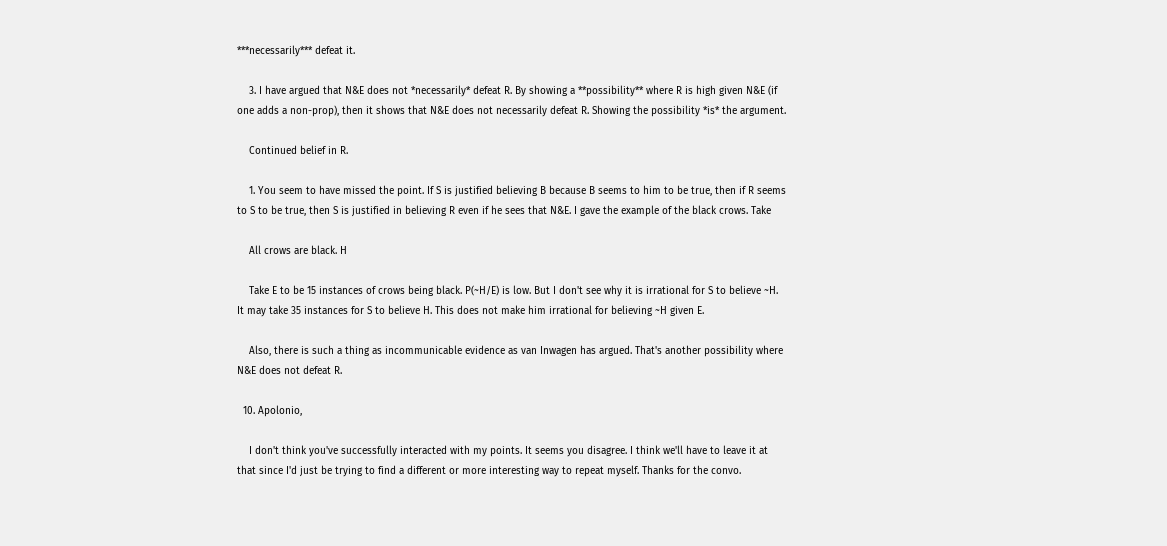***necessarily*** defeat it.

    3. I have argued that N&E does not *necessarily* defeat R. By showing a **possibility** where R is high given N&E (if one adds a non-prop), then it shows that N&E does not necessarily defeat R. Showing the possibility *is* the argument.

    Continued belief in R.

    1. You seem to have missed the point. If S is justified believing B because B seems to him to be true, then if R seems to S to be true, then S is justified in believing R even if he sees that N&E. I gave the example of the black crows. Take

    All crows are black. H

    Take E to be 15 instances of crows being black. P(~H/E) is low. But I don't see why it is irrational for S to believe ~H. It may take 35 instances for S to believe H. This does not make him irrational for believing ~H given E.

    Also, there is such a thing as incommunicable evidence as van Inwagen has argued. That's another possibility where N&E does not defeat R.

  10. Apolonio,

    I don't think you've successfully interacted with my points. It seems you disagree. I think we'll have to leave it at that since I'd just be trying to find a different or more interesting way to repeat myself. Thanks for the convo.